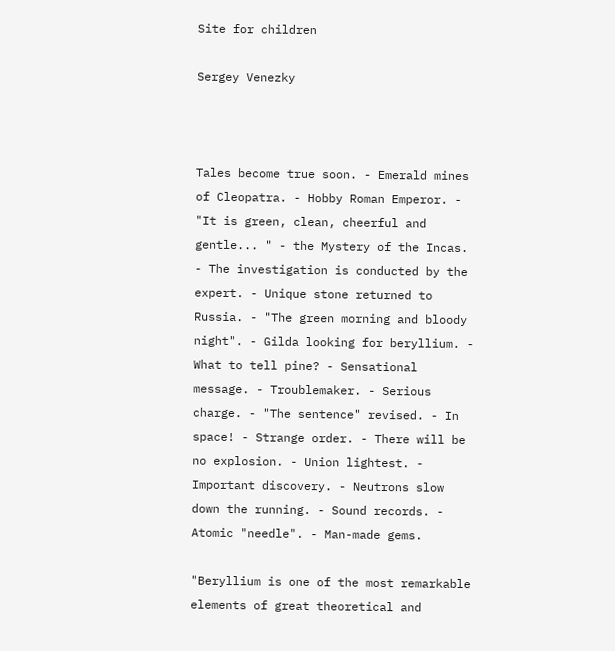Site for children

Sergey Venezky



Tales become true soon. - Emerald mines of Cleopatra. - Hobby Roman Emperor. - "It is green, clean, cheerful and gentle... " - the Mystery of the Incas. - The investigation is conducted by the expert. - Unique stone returned to Russia. - "The green morning and bloody night". - Gilda looking for beryllium. - What to tell pine? - Sensational message. - Troublemaker. - Serious charge. - "The sentence" revised. - In space! - Strange order. - There will be no explosion. - Union lightest. - Important discovery. - Neutrons slow down the running. - Sound records. - Atomic "needle". - Man-made gems.

"Beryllium is one of the most remarkable elements of great theoretical and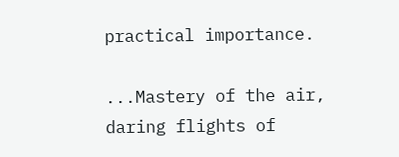practical importance.

...Mastery of the air, daring flights of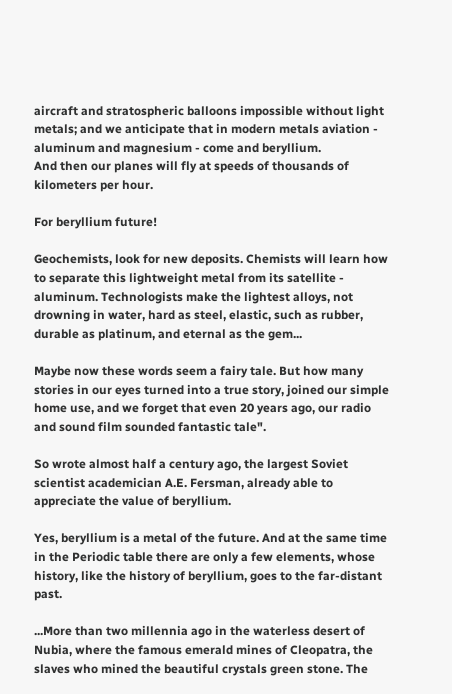aircraft and stratospheric balloons impossible without light metals; and we anticipate that in modern metals aviation - aluminum and magnesium - come and beryllium.
And then our planes will fly at speeds of thousands of kilometers per hour.

For beryllium future!

Geochemists, look for new deposits. Chemists will learn how to separate this lightweight metal from its satellite - aluminum. Technologists make the lightest alloys, not drowning in water, hard as steel, elastic, such as rubber, durable as platinum, and eternal as the gem...

Maybe now these words seem a fairy tale. But how many stories in our eyes turned into a true story, joined our simple home use, and we forget that even 20 years ago, our radio and sound film sounded fantastic tale".

So wrote almost half a century ago, the largest Soviet scientist academician A.E. Fersman, already able to appreciate the value of beryllium.

Yes, beryllium is a metal of the future. And at the same time in the Periodic table there are only a few elements, whose history, like the history of beryllium, goes to the far-distant past.

...More than two millennia ago in the waterless desert of Nubia, where the famous emerald mines of Cleopatra, the slaves who mined the beautiful crystals green stone. The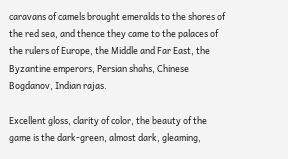caravans of camels brought emeralds to the shores of the red sea, and thence they came to the palaces of the rulers of Europe, the Middle and Far East, the Byzantine emperors, Persian shahs, Chinese Bogdanov, Indian rajas.

Excellent gloss, clarity of color, the beauty of the game is the dark-green, almost dark, gleaming,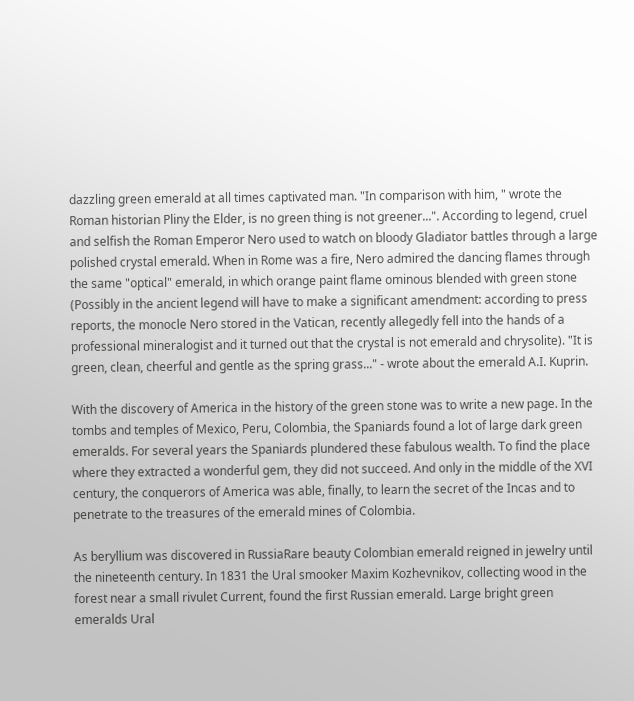dazzling green emerald at all times captivated man. "In comparison with him, " wrote the Roman historian Pliny the Elder, is no green thing is not greener...". According to legend, cruel and selfish the Roman Emperor Nero used to watch on bloody Gladiator battles through a large polished crystal emerald. When in Rome was a fire, Nero admired the dancing flames through the same "optical" emerald, in which orange paint flame ominous blended with green stone (Possibly in the ancient legend will have to make a significant amendment: according to press reports, the monocle Nero stored in the Vatican, recently allegedly fell into the hands of a professional mineralogist and it turned out that the crystal is not emerald and chrysolite). "It is green, clean, cheerful and gentle as the spring grass..." - wrote about the emerald A.I. Kuprin.

With the discovery of America in the history of the green stone was to write a new page. In the tombs and temples of Mexico, Peru, Colombia, the Spaniards found a lot of large dark green emeralds. For several years the Spaniards plundered these fabulous wealth. To find the place where they extracted a wonderful gem, they did not succeed. And only in the middle of the XVI century, the conquerors of America was able, finally, to learn the secret of the Incas and to penetrate to the treasures of the emerald mines of Colombia.

As beryllium was discovered in RussiaRare beauty Colombian emerald reigned in jewelry until the nineteenth century. In 1831 the Ural smooker Maxim Kozhevnikov, collecting wood in the forest near a small rivulet Current, found the first Russian emerald. Large bright green emeralds Ural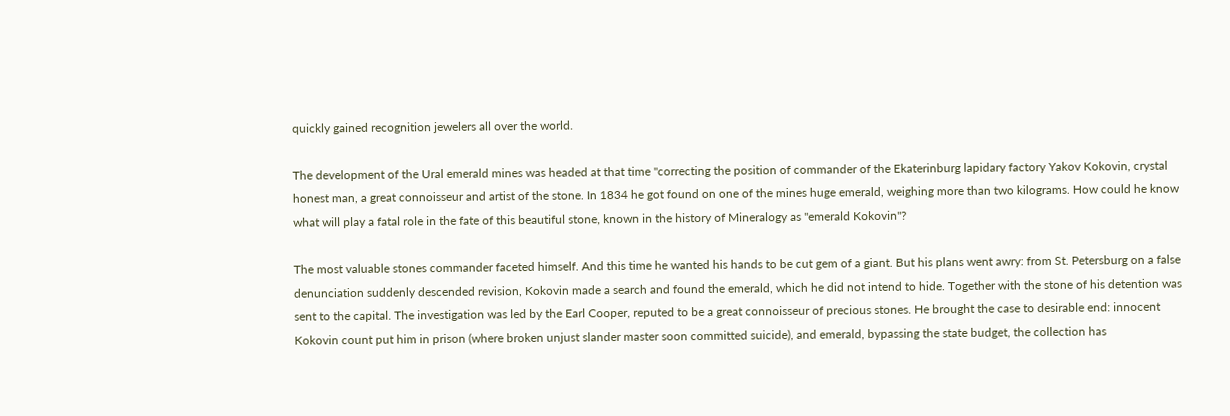quickly gained recognition jewelers all over the world.

The development of the Ural emerald mines was headed at that time "correcting the position of commander of the Ekaterinburg lapidary factory Yakov Kokovin, crystal honest man, a great connoisseur and artist of the stone. In 1834 he got found on one of the mines huge emerald, weighing more than two kilograms. How could he know what will play a fatal role in the fate of this beautiful stone, known in the history of Mineralogy as "emerald Kokovin"?

The most valuable stones commander faceted himself. And this time he wanted his hands to be cut gem of a giant. But his plans went awry: from St. Petersburg on a false denunciation suddenly descended revision, Kokovin made a search and found the emerald, which he did not intend to hide. Together with the stone of his detention was sent to the capital. The investigation was led by the Earl Cooper, reputed to be a great connoisseur of precious stones. He brought the case to desirable end: innocent Kokovin count put him in prison (where broken unjust slander master soon committed suicide), and emerald, bypassing the state budget, the collection has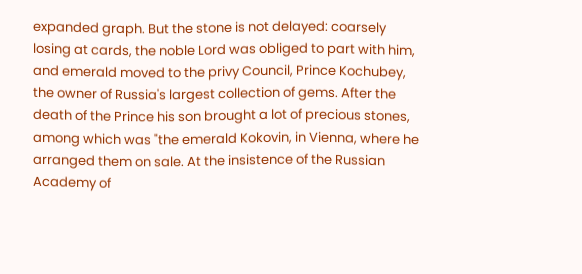expanded graph. But the stone is not delayed: coarsely losing at cards, the noble Lord was obliged to part with him, and emerald moved to the privy Council, Prince Kochubey, the owner of Russia's largest collection of gems. After the death of the Prince his son brought a lot of precious stones, among which was "the emerald Kokovin, in Vienna, where he arranged them on sale. At the insistence of the Russian Academy of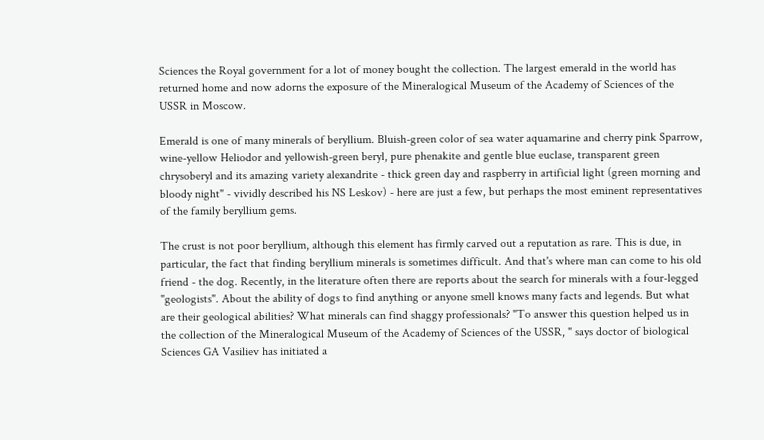Sciences the Royal government for a lot of money bought the collection. The largest emerald in the world has returned home and now adorns the exposure of the Mineralogical Museum of the Academy of Sciences of the USSR in Moscow.

Emerald is one of many minerals of beryllium. Bluish-green color of sea water aquamarine and cherry pink Sparrow, wine-yellow Heliodor and yellowish-green beryl, pure phenakite and gentle blue euclase, transparent green chrysoberyl and its amazing variety alexandrite - thick green day and raspberry in artificial light (green morning and bloody night" - vividly described his NS Leskov) - here are just a few, but perhaps the most eminent representatives of the family beryllium gems.

The crust is not poor beryllium, although this element has firmly carved out a reputation as rare. This is due, in particular, the fact that finding beryllium minerals is sometimes difficult. And that's where man can come to his old friend - the dog. Recently, in the literature often there are reports about the search for minerals with a four-legged "geologists". About the ability of dogs to find anything or anyone smell knows many facts and legends. But what are their geological abilities? What minerals can find shaggy professionals? "To answer this question helped us in the collection of the Mineralogical Museum of the Academy of Sciences of the USSR, " says doctor of biological Sciences GA Vasiliev has initiated a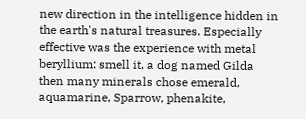new direction in the intelligence hidden in the earth's natural treasures. Especially effective was the experience with metal beryllium: smell it, a dog named Gilda then many minerals chose emerald, aquamarine, Sparrow, phenakite,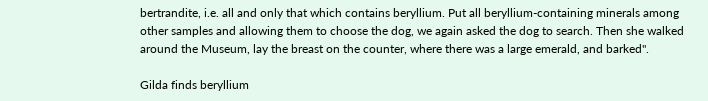bertrandite, i.e. all and only that which contains beryllium. Put all beryllium-containing minerals among other samples and allowing them to choose the dog, we again asked the dog to search. Then she walked around the Museum, lay the breast on the counter, where there was a large emerald, and barked".

Gilda finds beryllium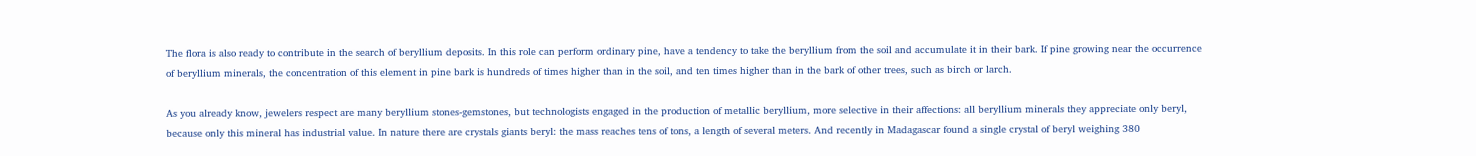The flora is also ready to contribute in the search of beryllium deposits. In this role can perform ordinary pine, have a tendency to take the beryllium from the soil and accumulate it in their bark. If pine growing near the occurrence of beryllium minerals, the concentration of this element in pine bark is hundreds of times higher than in the soil, and ten times higher than in the bark of other trees, such as birch or larch.

As you already know, jewelers respect are many beryllium stones-gemstones, but technologists engaged in the production of metallic beryllium, more selective in their affections: all beryllium minerals they appreciate only beryl, because only this mineral has industrial value. In nature there are crystals giants beryl: the mass reaches tens of tons, a length of several meters. And recently in Madagascar found a single crystal of beryl weighing 380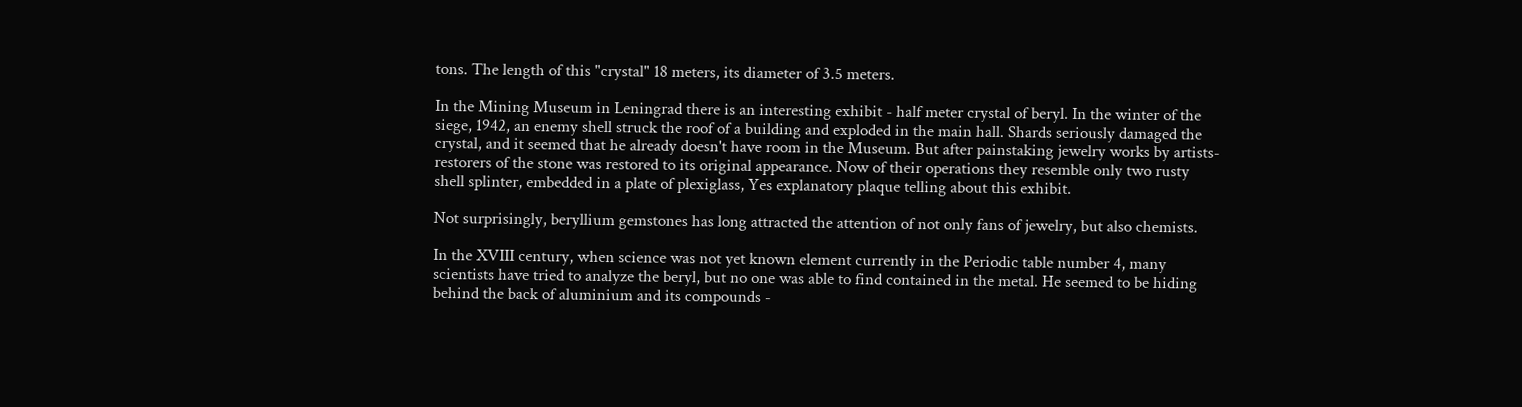tons. The length of this "crystal" 18 meters, its diameter of 3.5 meters.

In the Mining Museum in Leningrad there is an interesting exhibit - half meter crystal of beryl. In the winter of the siege, 1942, an enemy shell struck the roof of a building and exploded in the main hall. Shards seriously damaged the crystal, and it seemed that he already doesn't have room in the Museum. But after painstaking jewelry works by artists-restorers of the stone was restored to its original appearance. Now of their operations they resemble only two rusty shell splinter, embedded in a plate of plexiglass, Yes explanatory plaque telling about this exhibit.

Not surprisingly, beryllium gemstones has long attracted the attention of not only fans of jewelry, but also chemists.

In the XVIII century, when science was not yet known element currently in the Periodic table number 4, many scientists have tried to analyze the beryl, but no one was able to find contained in the metal. He seemed to be hiding behind the back of aluminium and its compounds -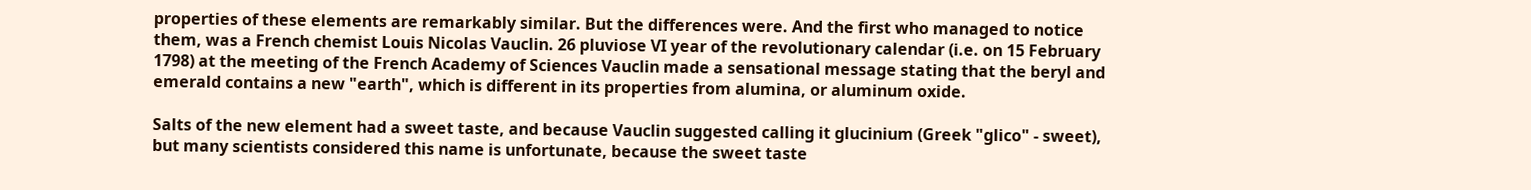properties of these elements are remarkably similar. But the differences were. And the first who managed to notice them, was a French chemist Louis Nicolas Vauclin. 26 pluviose VI year of the revolutionary calendar (i.e. on 15 February 1798) at the meeting of the French Academy of Sciences Vauclin made a sensational message stating that the beryl and emerald contains a new "earth", which is different in its properties from alumina, or aluminum oxide.

Salts of the new element had a sweet taste, and because Vauclin suggested calling it glucinium (Greek "glico" - sweet), but many scientists considered this name is unfortunate, because the sweet taste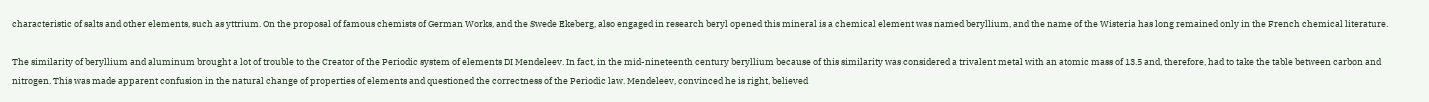characteristic of salts and other elements, such as yttrium. On the proposal of famous chemists of German Works, and the Swede Ekeberg, also engaged in research beryl opened this mineral is a chemical element was named beryllium, and the name of the Wisteria has long remained only in the French chemical literature.

The similarity of beryllium and aluminum brought a lot of trouble to the Creator of the Periodic system of elements DI Mendeleev. In fact, in the mid-nineteenth century beryllium because of this similarity was considered a trivalent metal with an atomic mass of 13.5 and, therefore, had to take the table between carbon and nitrogen. This was made apparent confusion in the natural change of properties of elements and questioned the correctness of the Periodic law. Mendeleev, convinced he is right, believed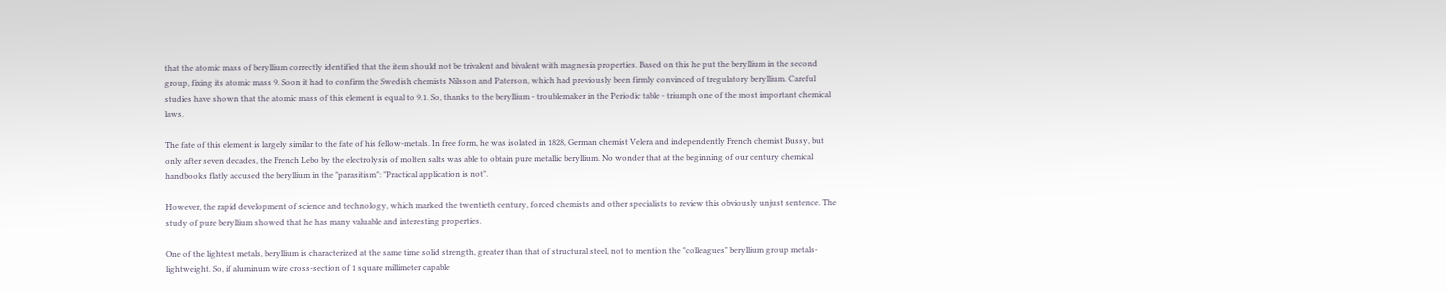that the atomic mass of beryllium correctly identified that the item should not be trivalent and bivalent with magnesia properties. Based on this he put the beryllium in the second group, fixing its atomic mass 9. Soon it had to confirm the Swedish chemists Nilsson and Paterson, which had previously been firmly convinced of tregulatory beryllium. Careful studies have shown that the atomic mass of this element is equal to 9.1. So, thanks to the beryllium - troublemaker in the Periodic table - triumph one of the most important chemical laws.

The fate of this element is largely similar to the fate of his fellow-metals. In free form, he was isolated in 1828, German chemist Velera and independently French chemist Bussy, but only after seven decades, the French Lebo by the electrolysis of molten salts was able to obtain pure metallic beryllium. No wonder that at the beginning of our century chemical handbooks flatly accused the beryllium in the "parasitism": "Practical application is not".

However, the rapid development of science and technology, which marked the twentieth century, forced chemists and other specialists to review this obviously unjust sentence. The study of pure beryllium showed that he has many valuable and interesting properties.

One of the lightest metals, beryllium is characterized at the same time solid strength, greater than that of structural steel, not to mention the "colleagues" beryllium group metals-lightweight. So, if aluminum wire cross-section of 1 square millimeter capable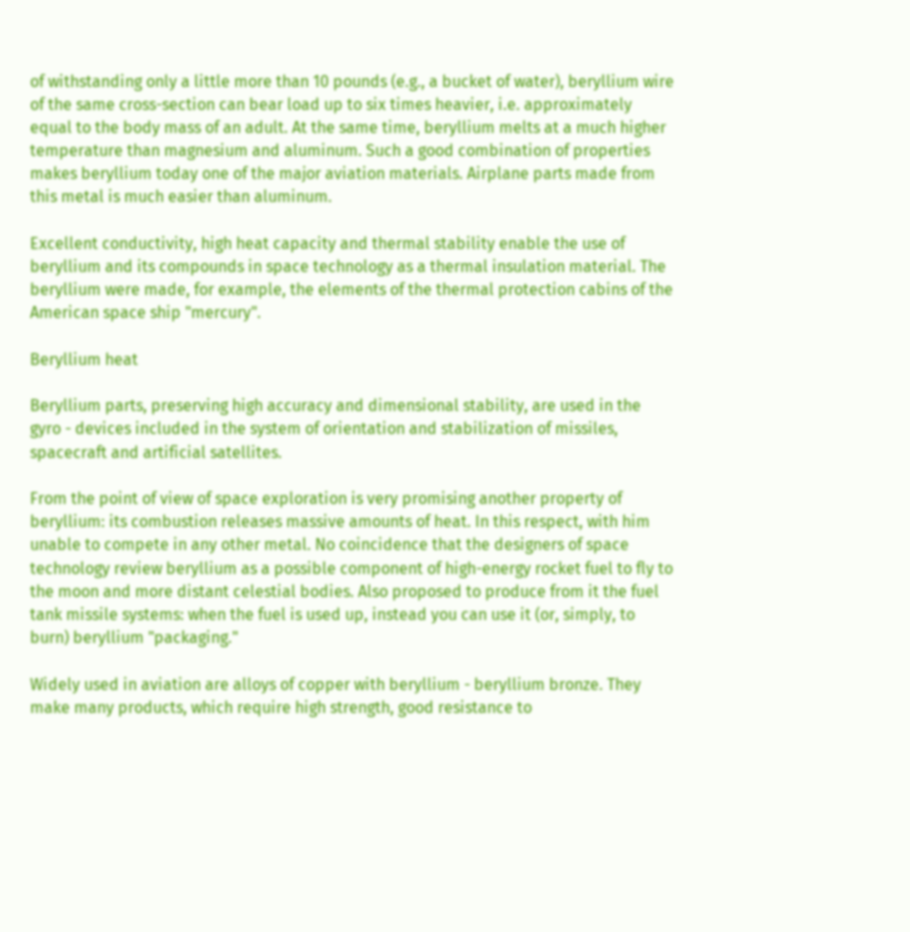of withstanding only a little more than 10 pounds (e.g., a bucket of water), beryllium wire of the same cross-section can bear load up to six times heavier, i.e. approximately equal to the body mass of an adult. At the same time, beryllium melts at a much higher temperature than magnesium and aluminum. Such a good combination of properties makes beryllium today one of the major aviation materials. Airplane parts made from this metal is much easier than aluminum.

Excellent conductivity, high heat capacity and thermal stability enable the use of beryllium and its compounds in space technology as a thermal insulation material. The beryllium were made, for example, the elements of the thermal protection cabins of the American space ship "mercury".

Beryllium heat

Beryllium parts, preserving high accuracy and dimensional stability, are used in the gyro - devices included in the system of orientation and stabilization of missiles, spacecraft and artificial satellites.

From the point of view of space exploration is very promising another property of beryllium: its combustion releases massive amounts of heat. In this respect, with him unable to compete in any other metal. No coincidence that the designers of space technology review beryllium as a possible component of high-energy rocket fuel to fly to the moon and more distant celestial bodies. Also proposed to produce from it the fuel tank missile systems: when the fuel is used up, instead you can use it (or, simply, to burn) beryllium "packaging."

Widely used in aviation are alloys of copper with beryllium - beryllium bronze. They make many products, which require high strength, good resistance to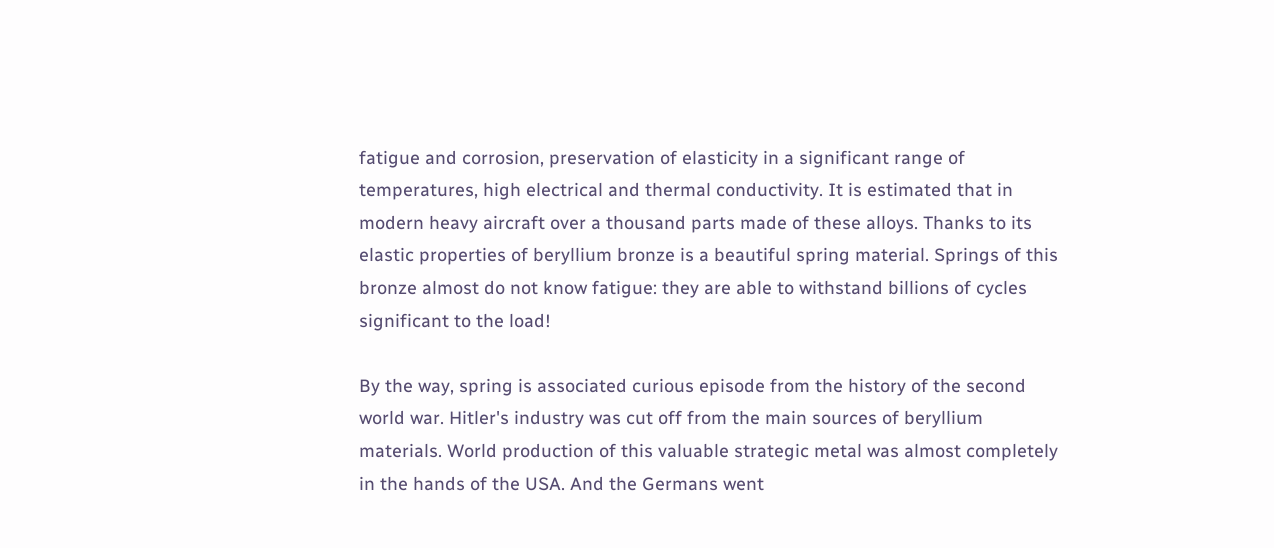fatigue and corrosion, preservation of elasticity in a significant range of temperatures, high electrical and thermal conductivity. It is estimated that in modern heavy aircraft over a thousand parts made of these alloys. Thanks to its elastic properties of beryllium bronze is a beautiful spring material. Springs of this bronze almost do not know fatigue: they are able to withstand billions of cycles significant to the load!

By the way, spring is associated curious episode from the history of the second world war. Hitler's industry was cut off from the main sources of beryllium materials. World production of this valuable strategic metal was almost completely in the hands of the USA. And the Germans went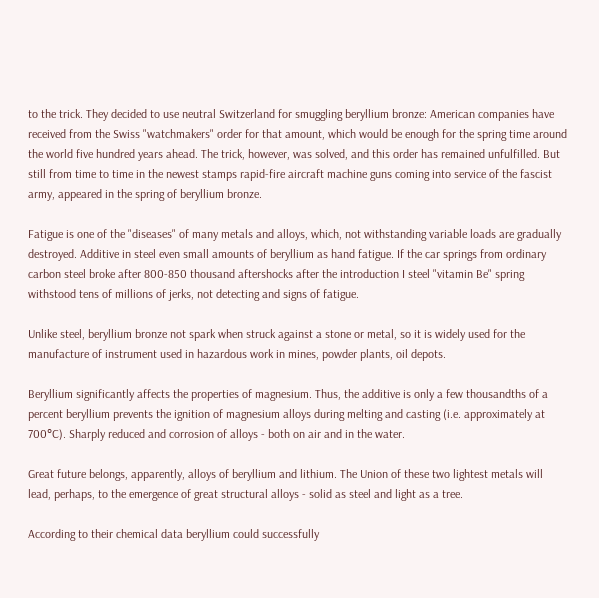to the trick. They decided to use neutral Switzerland for smuggling beryllium bronze: American companies have received from the Swiss "watchmakers" order for that amount, which would be enough for the spring time around the world five hundred years ahead. The trick, however, was solved, and this order has remained unfulfilled. But still from time to time in the newest stamps rapid-fire aircraft machine guns coming into service of the fascist army, appeared in the spring of beryllium bronze.

Fatigue is one of the "diseases" of many metals and alloys, which, not withstanding variable loads are gradually destroyed. Additive in steel even small amounts of beryllium as hand fatigue. If the car springs from ordinary carbon steel broke after 800-850 thousand aftershocks after the introduction I steel "vitamin Be" spring withstood tens of millions of jerks, not detecting and signs of fatigue.

Unlike steel, beryllium bronze not spark when struck against a stone or metal, so it is widely used for the manufacture of instrument used in hazardous work in mines, powder plants, oil depots.

Beryllium significantly affects the properties of magnesium. Thus, the additive is only a few thousandths of a percent beryllium prevents the ignition of magnesium alloys during melting and casting (i.e. approximately at 700°C). Sharply reduced and corrosion of alloys - both on air and in the water.

Great future belongs, apparently, alloys of beryllium and lithium. The Union of these two lightest metals will lead, perhaps, to the emergence of great structural alloys - solid as steel and light as a tree.

According to their chemical data beryllium could successfully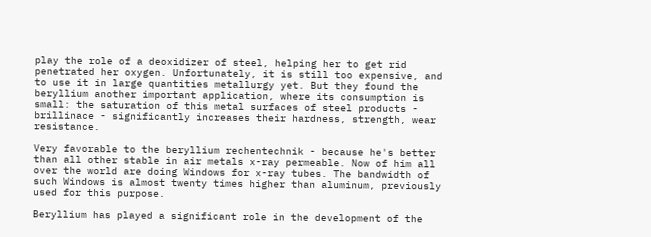play the role of a deoxidizer of steel, helping her to get rid penetrated her oxygen. Unfortunately, it is still too expensive, and to use it in large quantities metallurgy yet. But they found the beryllium another important application, where its consumption is small: the saturation of this metal surfaces of steel products - brillinace - significantly increases their hardness, strength, wear resistance.

Very favorable to the beryllium rechentechnik - because he's better than all other stable in air metals x-ray permeable. Now of him all over the world are doing Windows for x-ray tubes. The bandwidth of such Windows is almost twenty times higher than aluminum, previously used for this purpose.

Beryllium has played a significant role in the development of the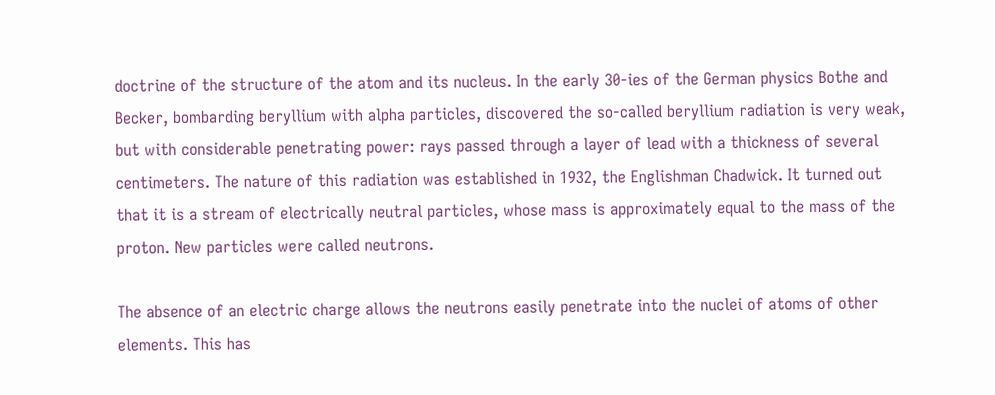doctrine of the structure of the atom and its nucleus. In the early 30-ies of the German physics Bothe and Becker, bombarding beryllium with alpha particles, discovered the so-called beryllium radiation is very weak, but with considerable penetrating power: rays passed through a layer of lead with a thickness of several centimeters. The nature of this radiation was established in 1932, the Englishman Chadwick. It turned out that it is a stream of electrically neutral particles, whose mass is approximately equal to the mass of the proton. New particles were called neutrons.

The absence of an electric charge allows the neutrons easily penetrate into the nuclei of atoms of other elements. This has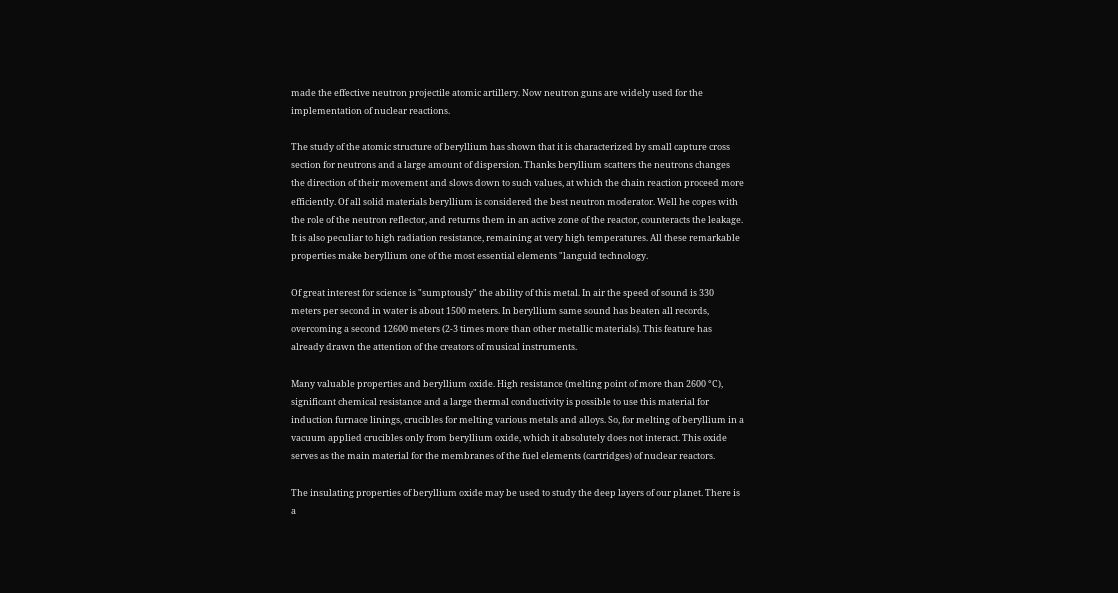made the effective neutron projectile atomic artillery. Now neutron guns are widely used for the implementation of nuclear reactions.

The study of the atomic structure of beryllium has shown that it is characterized by small capture cross section for neutrons and a large amount of dispersion. Thanks beryllium scatters the neutrons changes the direction of their movement and slows down to such values, at which the chain reaction proceed more efficiently. Of all solid materials beryllium is considered the best neutron moderator. Well he copes with the role of the neutron reflector, and returns them in an active zone of the reactor, counteracts the leakage. It is also peculiar to high radiation resistance, remaining at very high temperatures. All these remarkable properties make beryllium one of the most essential elements "languid technology.

Of great interest for science is "sumptously" the ability of this metal. In air the speed of sound is 330 meters per second in water is about 1500 meters. In beryllium same sound has beaten all records, overcoming a second 12600 meters (2-3 times more than other metallic materials). This feature has already drawn the attention of the creators of musical instruments.

Many valuable properties and beryllium oxide. High resistance (melting point of more than 2600 °C), significant chemical resistance and a large thermal conductivity is possible to use this material for induction furnace linings, crucibles for melting various metals and alloys. So, for melting of beryllium in a vacuum applied crucibles only from beryllium oxide, which it absolutely does not interact. This oxide serves as the main material for the membranes of the fuel elements (cartridges) of nuclear reactors.

The insulating properties of beryllium oxide may be used to study the deep layers of our planet. There is a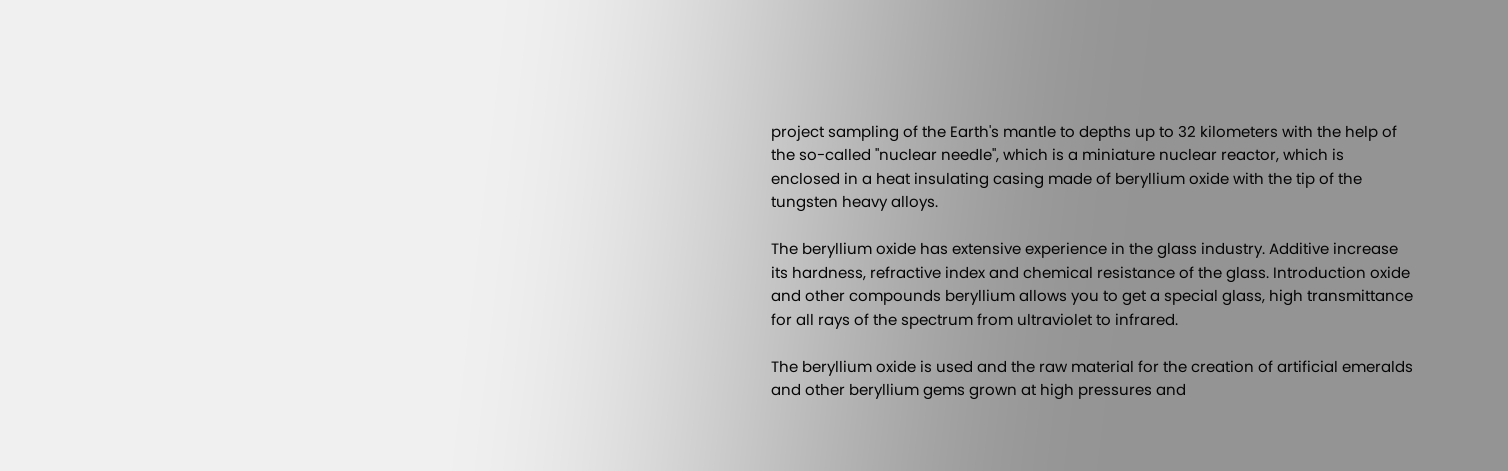project sampling of the Earth's mantle to depths up to 32 kilometers with the help of the so-called "nuclear needle", which is a miniature nuclear reactor, which is enclosed in a heat insulating casing made of beryllium oxide with the tip of the tungsten heavy alloys.

The beryllium oxide has extensive experience in the glass industry. Additive increase its hardness, refractive index and chemical resistance of the glass. Introduction oxide and other compounds beryllium allows you to get a special glass, high transmittance for all rays of the spectrum from ultraviolet to infrared.

The beryllium oxide is used and the raw material for the creation of artificial emeralds and other beryllium gems grown at high pressures and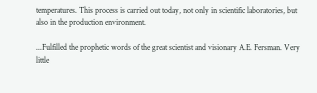temperatures. This process is carried out today, not only in scientific laboratories, but also in the production environment.

...Fulfilled the prophetic words of the great scientist and visionary A.E. Fersman. Very little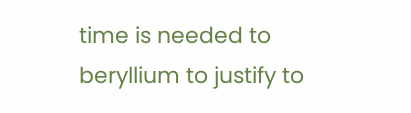time is needed to beryllium to justify to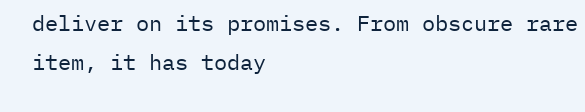deliver on its promises. From obscure rare item, it has today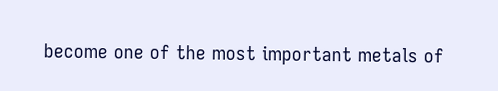become one of the most important metals of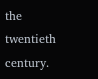the twentieth century.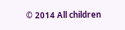© 2014 All children